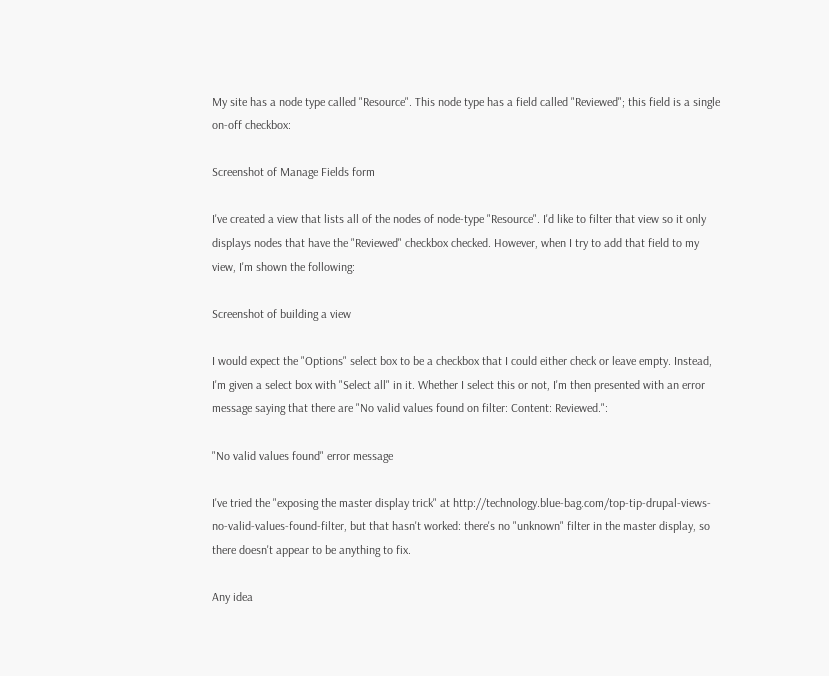My site has a node type called "Resource". This node type has a field called "Reviewed"; this field is a single on-off checkbox:

Screenshot of Manage Fields form

I've created a view that lists all of the nodes of node-type "Resource". I'd like to filter that view so it only displays nodes that have the "Reviewed" checkbox checked. However, when I try to add that field to my view, I'm shown the following:

Screenshot of building a view

I would expect the "Options" select box to be a checkbox that I could either check or leave empty. Instead, I'm given a select box with "Select all" in it. Whether I select this or not, I'm then presented with an error message saying that there are "No valid values found on filter: Content: Reviewed.":

"No valid values found" error message

I've tried the "exposing the master display trick" at http://technology.blue-bag.com/top-tip-drupal-views-no-valid-values-found-filter, but that hasn't worked: there's no "unknown" filter in the master display, so there doesn't appear to be anything to fix.

Any idea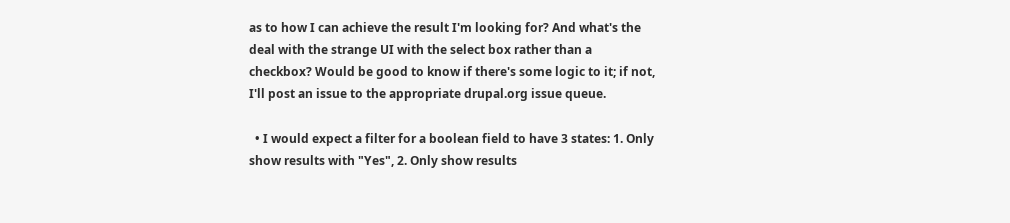as to how I can achieve the result I'm looking for? And what's the deal with the strange UI with the select box rather than a checkbox? Would be good to know if there's some logic to it; if not, I'll post an issue to the appropriate drupal.org issue queue.

  • I would expect a filter for a boolean field to have 3 states: 1. Only show results with "Yes", 2. Only show results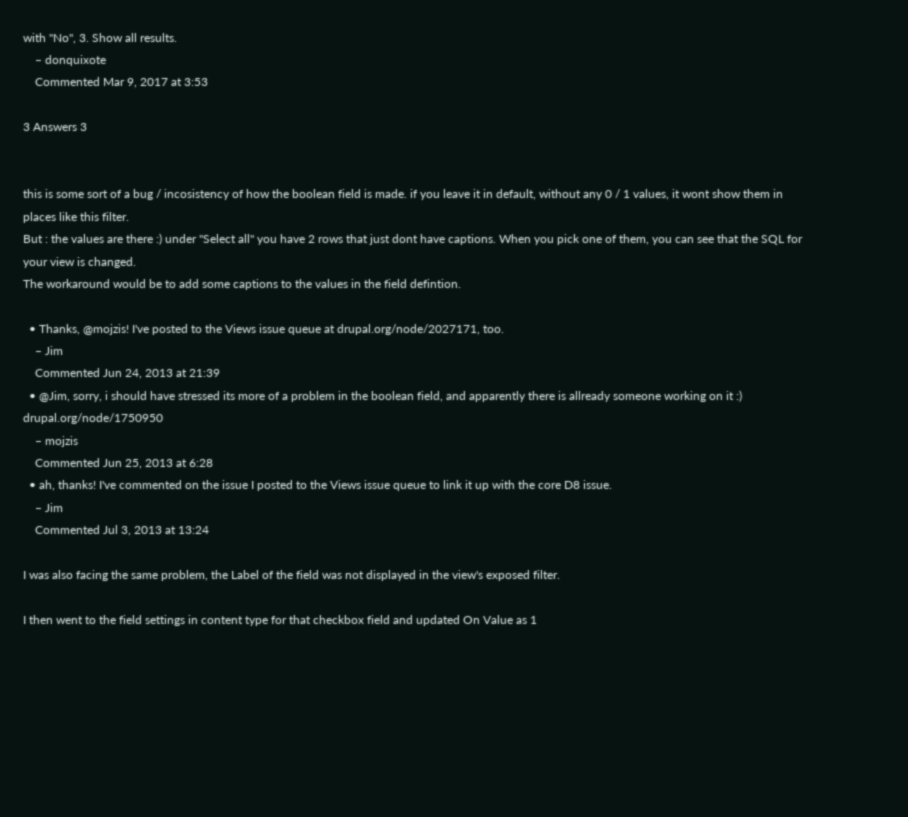with "No", 3. Show all results.
    – donquixote
    Commented Mar 9, 2017 at 3:53

3 Answers 3


this is some sort of a bug / incosistency of how the boolean field is made. if you leave it in default, without any 0 / 1 values, it wont show them in places like this filter.
But : the values are there :) under "Select all" you have 2 rows that just dont have captions. When you pick one of them, you can see that the SQL for your view is changed.
The workaround would be to add some captions to the values in the field defintion.

  • Thanks, @mojzis! I've posted to the Views issue queue at drupal.org/node/2027171, too.
    – Jim
    Commented Jun 24, 2013 at 21:39
  • @Jim, sorry, i should have stressed its more of a problem in the boolean field, and apparently there is allready someone working on it :) drupal.org/node/1750950
    – mojzis
    Commented Jun 25, 2013 at 6:28
  • ah, thanks! I've commented on the issue I posted to the Views issue queue to link it up with the core D8 issue.
    – Jim
    Commented Jul 3, 2013 at 13:24

I was also facing the same problem, the Label of the field was not displayed in the view's exposed filter.

I then went to the field settings in content type for that checkbox field and updated On Value as 1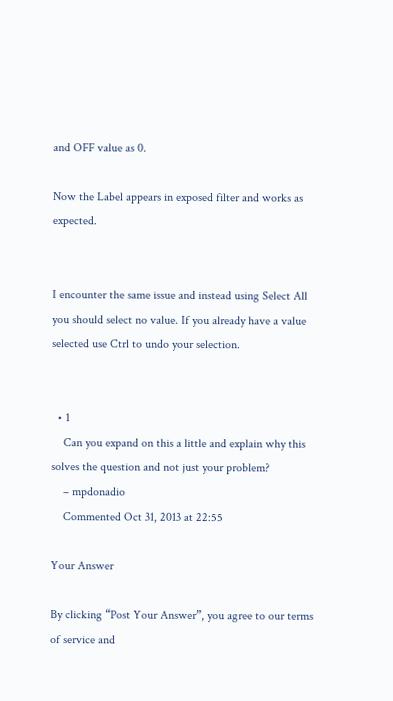and OFF value as 0.

Now the Label appears in exposed filter and works as expected.


I encounter the same issue and instead using Select All you should select no value. If you already have a value selected use Ctrl to undo your selection.


  • 1
    Can you expand on this a little and explain why this solves the question and not just your problem?
    – mpdonadio
    Commented Oct 31, 2013 at 22:55

Your Answer

By clicking “Post Your Answer”, you agree to our terms of service and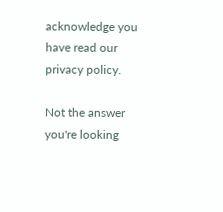acknowledge you have read our privacy policy.

Not the answer you're looking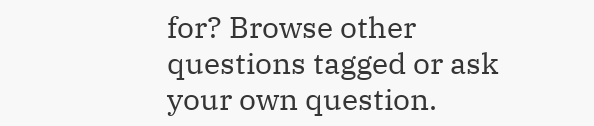for? Browse other questions tagged or ask your own question.